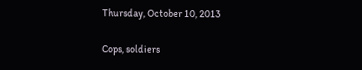Thursday, October 10, 2013

Cops, soldiers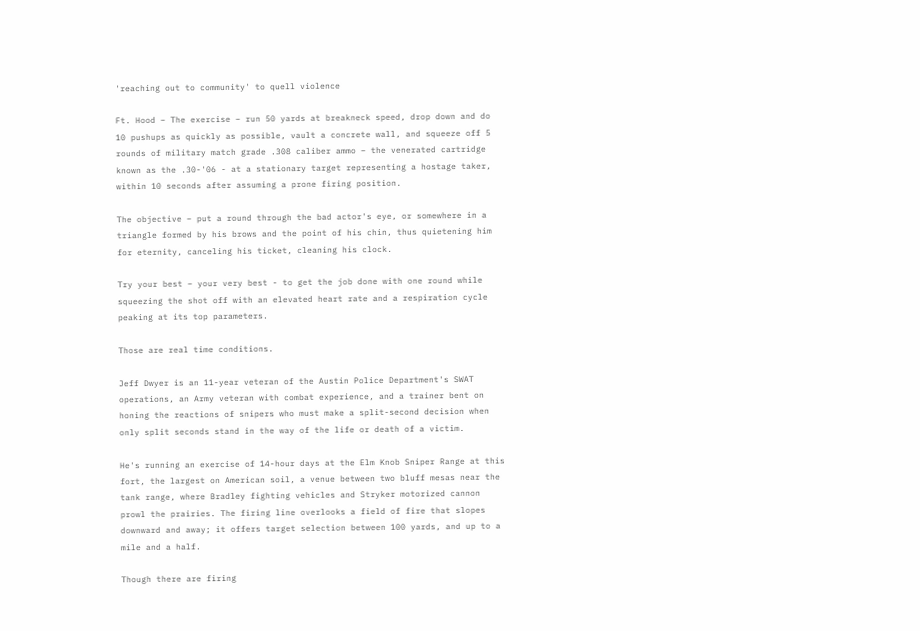'reaching out to community' to quell violence

Ft. Hood – The exercise – run 50 yards at breakneck speed, drop down and do 10 pushups as quickly as possible, vault a concrete wall, and squeeze off 5 rounds of military match grade .308 caliber ammo – the venerated cartridge known as the .30-'06 - at a stationary target representing a hostage taker, within 10 seconds after assuming a prone firing position.

The objective – put a round through the bad actor's eye, or somewhere in a triangle formed by his brows and the point of his chin, thus quietening him for eternity, canceling his ticket, cleaning his clock.

Try your best – your very best - to get the job done with one round while squeezing the shot off with an elevated heart rate and a respiration cycle peaking at its top parameters.

Those are real time conditions.

Jeff Dwyer is an 11-year veteran of the Austin Police Department's SWAT operations, an Army veteran with combat experience, and a trainer bent on honing the reactions of snipers who must make a split-second decision when only split seconds stand in the way of the life or death of a victim.

He's running an exercise of 14-hour days at the Elm Knob Sniper Range at this fort, the largest on American soil, a venue between two bluff mesas near the tank range, where Bradley fighting vehicles and Stryker motorized cannon prowl the prairies. The firing line overlooks a field of fire that slopes downward and away; it offers target selection between 100 yards, and up to a mile and a half.

Though there are firing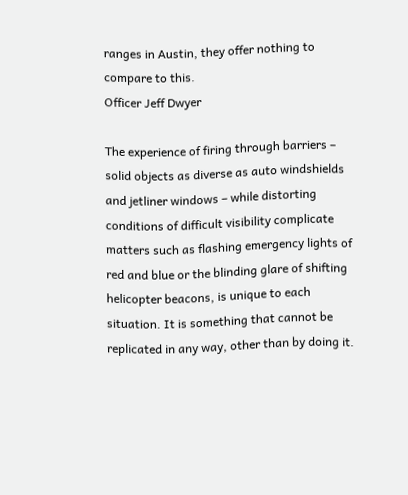ranges in Austin, they offer nothing to compare to this.
Officer Jeff Dwyer

The experience of firing through barriers – solid objects as diverse as auto windshields and jetliner windows – while distorting conditions of difficult visibility complicate matters such as flashing emergency lights of red and blue or the blinding glare of shifting helicopter beacons, is unique to each situation. It is something that cannot be replicated in any way, other than by doing it.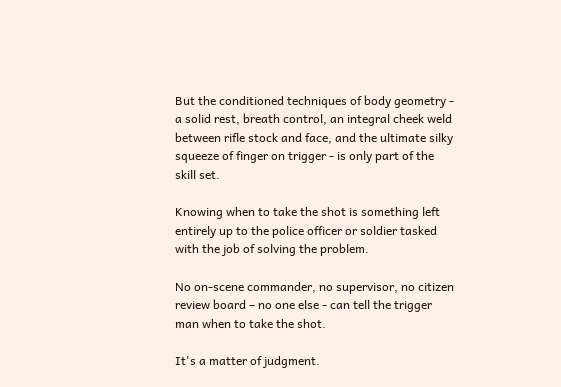But the conditioned techniques of body geometry - a solid rest, breath control, an integral cheek weld between rifle stock and face, and the ultimate silky squeeze of finger on trigger - is only part of the skill set.

Knowing when to take the shot is something left entirely up to the police officer or soldier tasked with the job of solving the problem.

No on-scene commander, no supervisor, no citizen review board – no one else - can tell the trigger man when to take the shot.

It's a matter of judgment.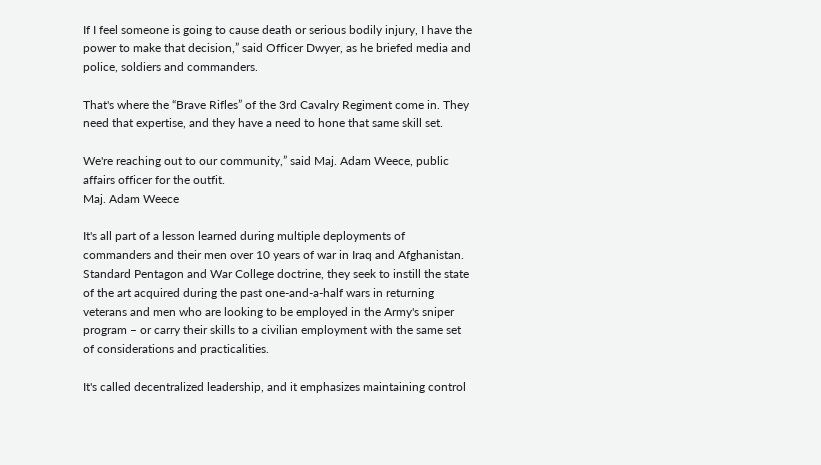If I feel someone is going to cause death or serious bodily injury, I have the power to make that decision,” said Officer Dwyer, as he briefed media and police, soldiers and commanders.

That's where the “Brave Rifles” of the 3rd Cavalry Regiment come in. They need that expertise, and they have a need to hone that same skill set.

We're reaching out to our community,” said Maj. Adam Weece, public affairs officer for the outfit.
Maj. Adam Weece

It's all part of a lesson learned during multiple deployments of commanders and their men over 10 years of war in Iraq and Afghanistan. Standard Pentagon and War College doctrine, they seek to instill the state of the art acquired during the past one-and-a-half wars in returning veterans and men who are looking to be employed in the Army's sniper program – or carry their skills to a civilian employment with the same set of considerations and practicalities.

It's called decentralized leadership, and it emphasizes maintaining control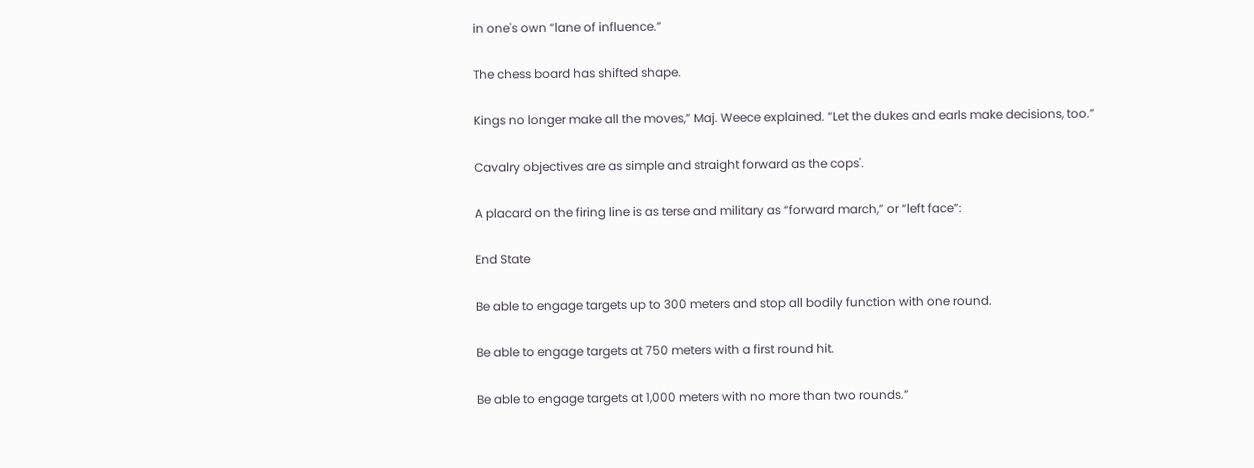in one's own “lane of influence.”

The chess board has shifted shape.

Kings no longer make all the moves,” Maj. Weece explained. “Let the dukes and earls make decisions, too.”

Cavalry objectives are as simple and straight forward as the cops'.

A placard on the firing line is as terse and military as “forward march,” or “left face”:

End State

Be able to engage targets up to 300 meters and stop all bodily function with one round.

Be able to engage targets at 750 meters with a first round hit.

Be able to engage targets at 1,000 meters with no more than two rounds.”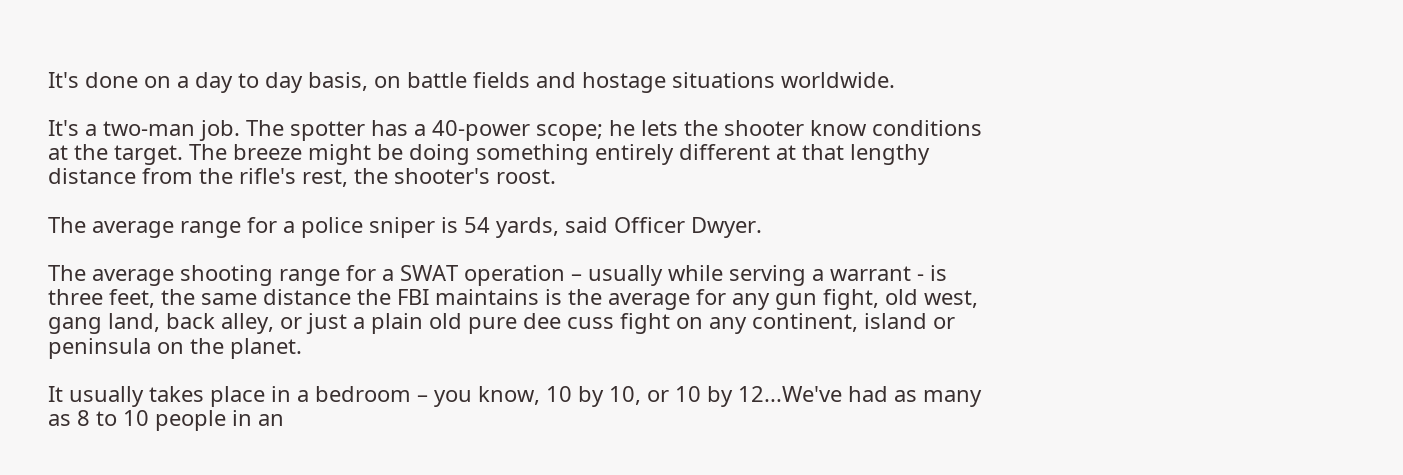It's done on a day to day basis, on battle fields and hostage situations worldwide.

It's a two-man job. The spotter has a 40-power scope; he lets the shooter know conditions at the target. The breeze might be doing something entirely different at that lengthy distance from the rifle's rest, the shooter's roost.

The average range for a police sniper is 54 yards, said Officer Dwyer.

The average shooting range for a SWAT operation – usually while serving a warrant - is three feet, the same distance the FBI maintains is the average for any gun fight, old west, gang land, back alley, or just a plain old pure dee cuss fight on any continent, island or peninsula on the planet.

It usually takes place in a bedroom – you know, 10 by 10, or 10 by 12...We've had as many as 8 to 10 people in an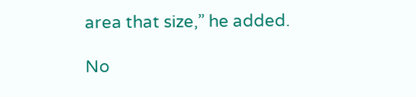area that size,” he added.

No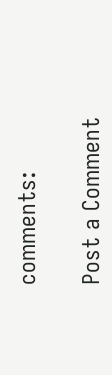comments:

Post a Comment